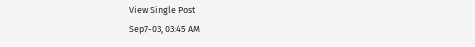View Single Post
Sep7-03, 03:45 AM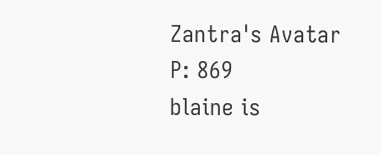Zantra's Avatar
P: 869
blaine is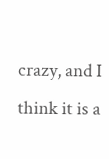crazy, and I think it is a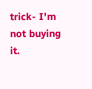trick- I'm not buying it.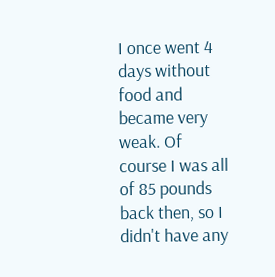I once went 4 days without food and became very weak. Of course I was all of 85 pounds back then, so I didn't have any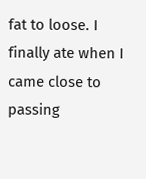fat to loose. I finally ate when I came close to passing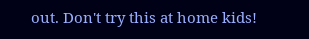out. Don't try this at home kids!